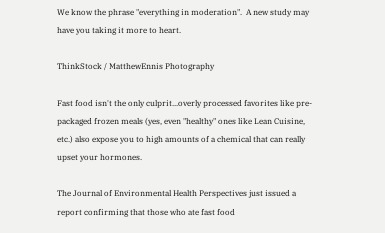We know the phrase "everything in moderation".  A new study may have you taking it more to heart.

ThinkStock / MatthewEnnis Photography

Fast food isn't the only culprit...overly processed favorites like pre-packaged frozen meals (yes, even "healthy" ones like Lean Cuisine, etc.) also expose you to high amounts of a chemical that can really upset your hormones.

The Journal of Environmental Health Perspectives just issued a report confirming that those who ate fast food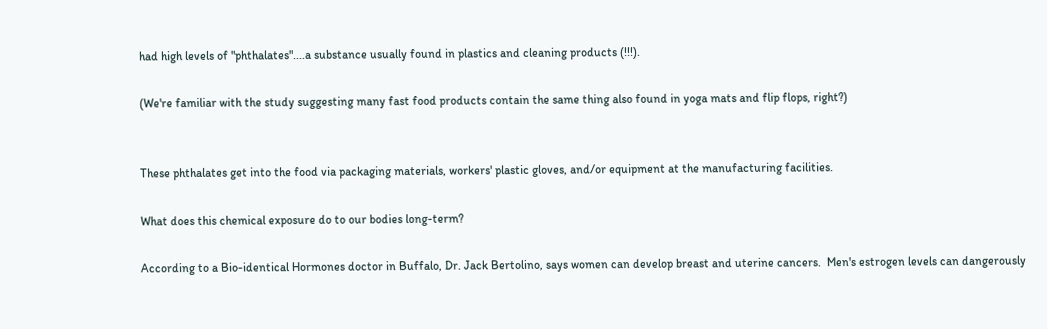had high levels of "phthalates"....a substance usually found in plastics and cleaning products (!!!).

(We're familiar with the study suggesting many fast food products contain the same thing also found in yoga mats and flip flops, right?)


These phthalates get into the food via packaging materials, workers' plastic gloves, and/or equipment at the manufacturing facilities.

What does this chemical exposure do to our bodies long-term?

According to a Bio-identical Hormones doctor in Buffalo, Dr. Jack Bertolino, says women can develop breast and uterine cancers.  Men's estrogen levels can dangerously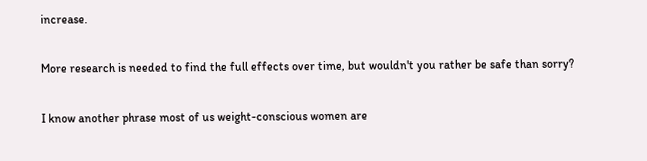increase.

More research is needed to find the full effects over time, but wouldn't you rather be safe than sorry?

I know another phrase most of us weight-conscious women are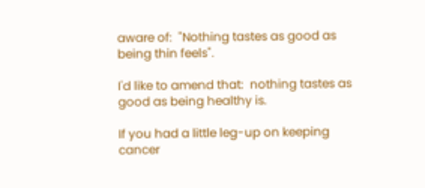aware of:  "Nothing tastes as good as being thin feels".

I'd like to amend that:  nothing tastes as good as being healthy is.

If you had a little leg-up on keeping cancer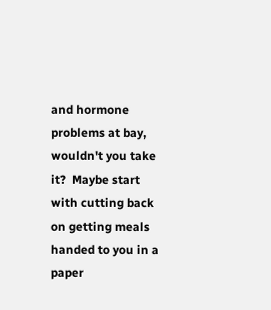and hormone problems at bay, wouldn't you take it?  Maybe start with cutting back on getting meals handed to you in a paper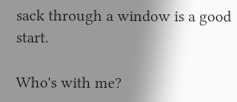sack through a window is a good start.

Who's with me?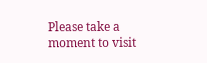Please take a moment to visit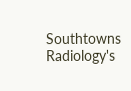Southtowns Radiology's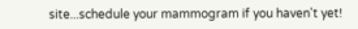site...schedule your mammogram if you haven't yet!